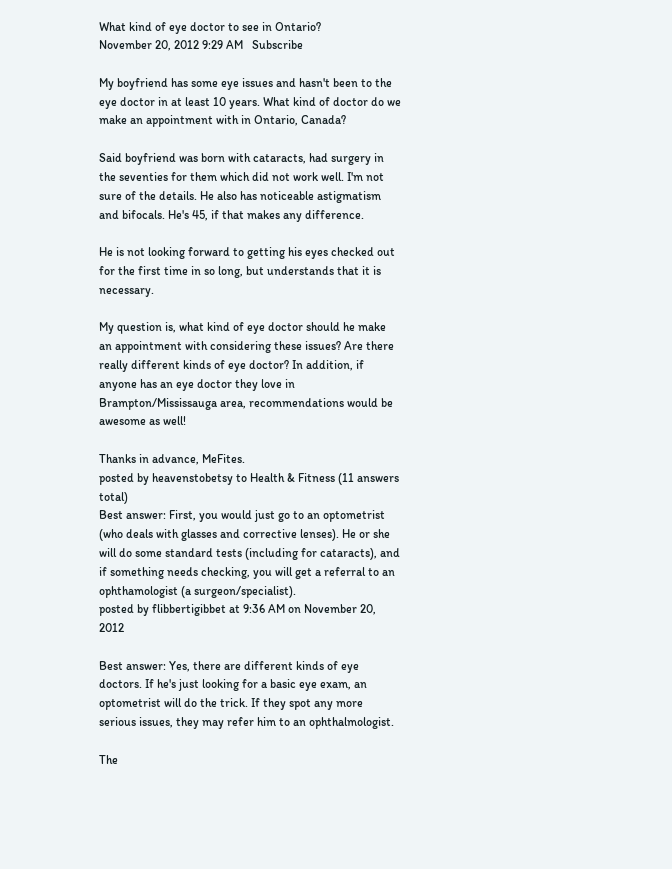What kind of eye doctor to see in Ontario?
November 20, 2012 9:29 AM   Subscribe

My boyfriend has some eye issues and hasn't been to the eye doctor in at least 10 years. What kind of doctor do we make an appointment with in Ontario, Canada?

Said boyfriend was born with cataracts, had surgery in the seventies for them which did not work well. I'm not sure of the details. He also has noticeable astigmatism and bifocals. He's 45, if that makes any difference.

He is not looking forward to getting his eyes checked out for the first time in so long, but understands that it is necessary.

My question is, what kind of eye doctor should he make an appointment with considering these issues? Are there really different kinds of eye doctor? In addition, if anyone has an eye doctor they love in Brampton/Mississauga area, recommendations would be awesome as well!

Thanks in advance, MeFites.
posted by heavenstobetsy to Health & Fitness (11 answers total)
Best answer: First, you would just go to an optometrist (who deals with glasses and corrective lenses). He or she will do some standard tests (including for cataracts), and if something needs checking, you will get a referral to an ophthamologist (a surgeon/specialist).
posted by flibbertigibbet at 9:36 AM on November 20, 2012

Best answer: Yes, there are different kinds of eye doctors. If he's just looking for a basic eye exam, an optometrist will do the trick. If they spot any more serious issues, they may refer him to an ophthalmologist.

The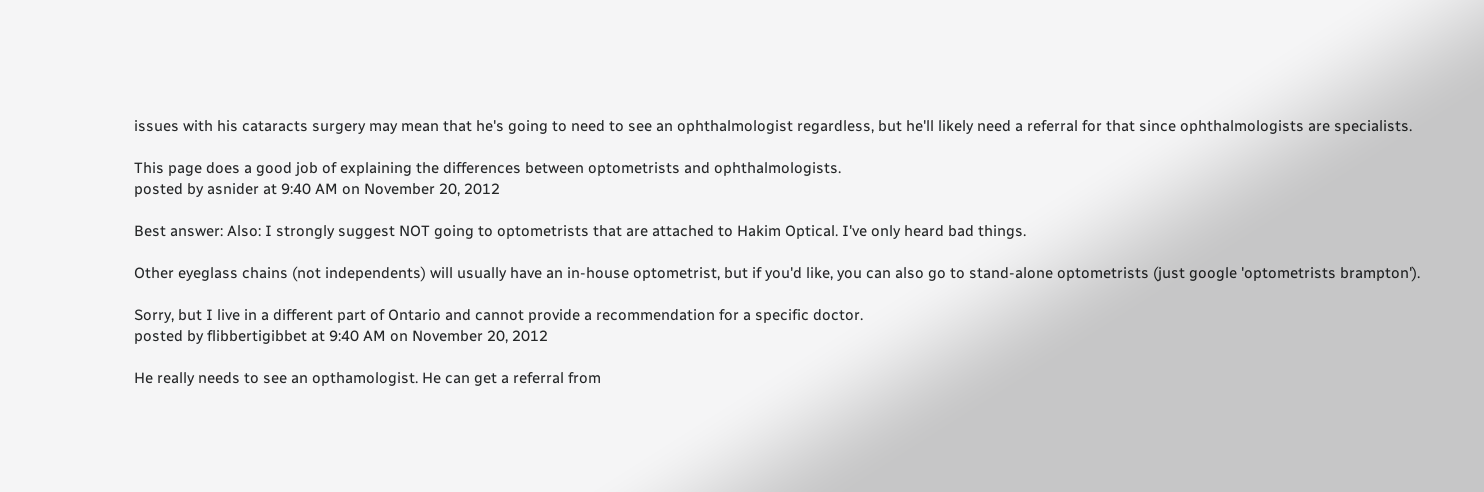issues with his cataracts surgery may mean that he's going to need to see an ophthalmologist regardless, but he'll likely need a referral for that since ophthalmologists are specialists.

This page does a good job of explaining the differences between optometrists and ophthalmologists.
posted by asnider at 9:40 AM on November 20, 2012

Best answer: Also: I strongly suggest NOT going to optometrists that are attached to Hakim Optical. I've only heard bad things.

Other eyeglass chains (not independents) will usually have an in-house optometrist, but if you'd like, you can also go to stand-alone optometrists (just google 'optometrists brampton').

Sorry, but I live in a different part of Ontario and cannot provide a recommendation for a specific doctor.
posted by flibbertigibbet at 9:40 AM on November 20, 2012

He really needs to see an opthamologist. He can get a referral from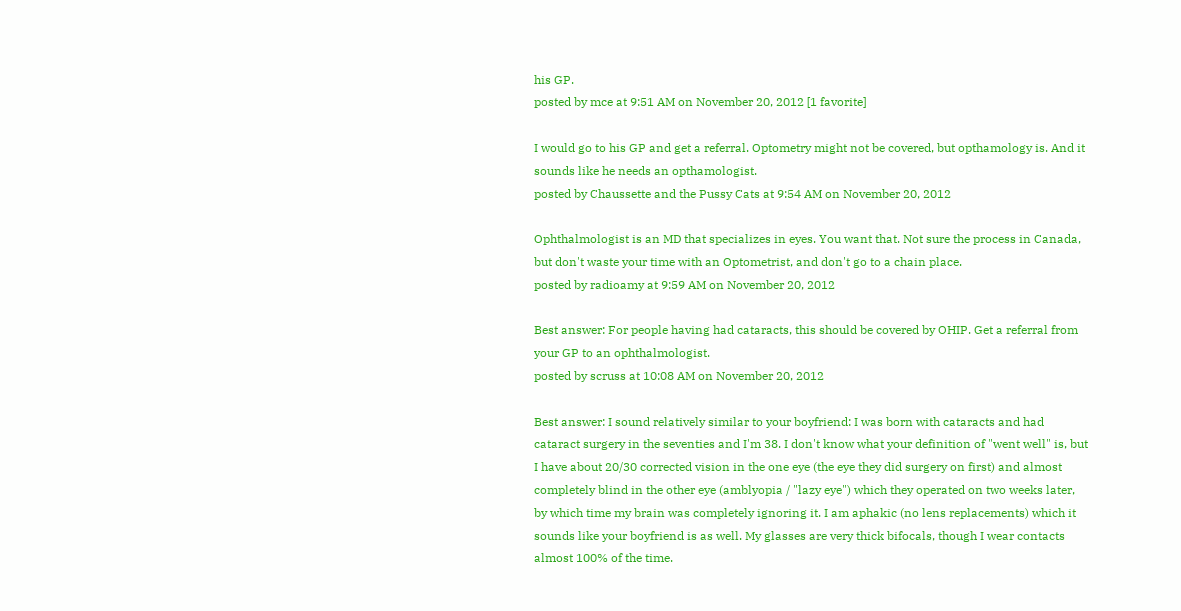his GP.
posted by mce at 9:51 AM on November 20, 2012 [1 favorite]

I would go to his GP and get a referral. Optometry might not be covered, but opthamology is. And it sounds like he needs an opthamologist.
posted by Chaussette and the Pussy Cats at 9:54 AM on November 20, 2012

Ophthalmologist is an MD that specializes in eyes. You want that. Not sure the process in Canada, but don't waste your time with an Optometrist, and don't go to a chain place.
posted by radioamy at 9:59 AM on November 20, 2012

Best answer: For people having had cataracts, this should be covered by OHIP. Get a referral from your GP to an ophthalmologist.
posted by scruss at 10:08 AM on November 20, 2012

Best answer: I sound relatively similar to your boyfriend: I was born with cataracts and had cataract surgery in the seventies and I'm 38. I don't know what your definition of "went well" is, but I have about 20/30 corrected vision in the one eye (the eye they did surgery on first) and almost completely blind in the other eye (amblyopia / "lazy eye") which they operated on two weeks later, by which time my brain was completely ignoring it. I am aphakic (no lens replacements) which it sounds like your boyfriend is as well. My glasses are very thick bifocals, though I wear contacts almost 100% of the time.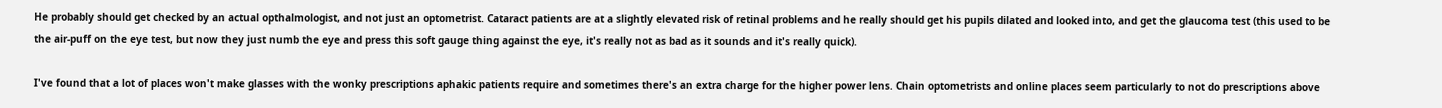He probably should get checked by an actual opthalmologist, and not just an optometrist. Cataract patients are at a slightly elevated risk of retinal problems and he really should get his pupils dilated and looked into, and get the glaucoma test (this used to be the air-puff on the eye test, but now they just numb the eye and press this soft gauge thing against the eye, it's really not as bad as it sounds and it's really quick).

I've found that a lot of places won't make glasses with the wonky prescriptions aphakic patients require and sometimes there's an extra charge for the higher power lens. Chain optometrists and online places seem particularly to not do prescriptions above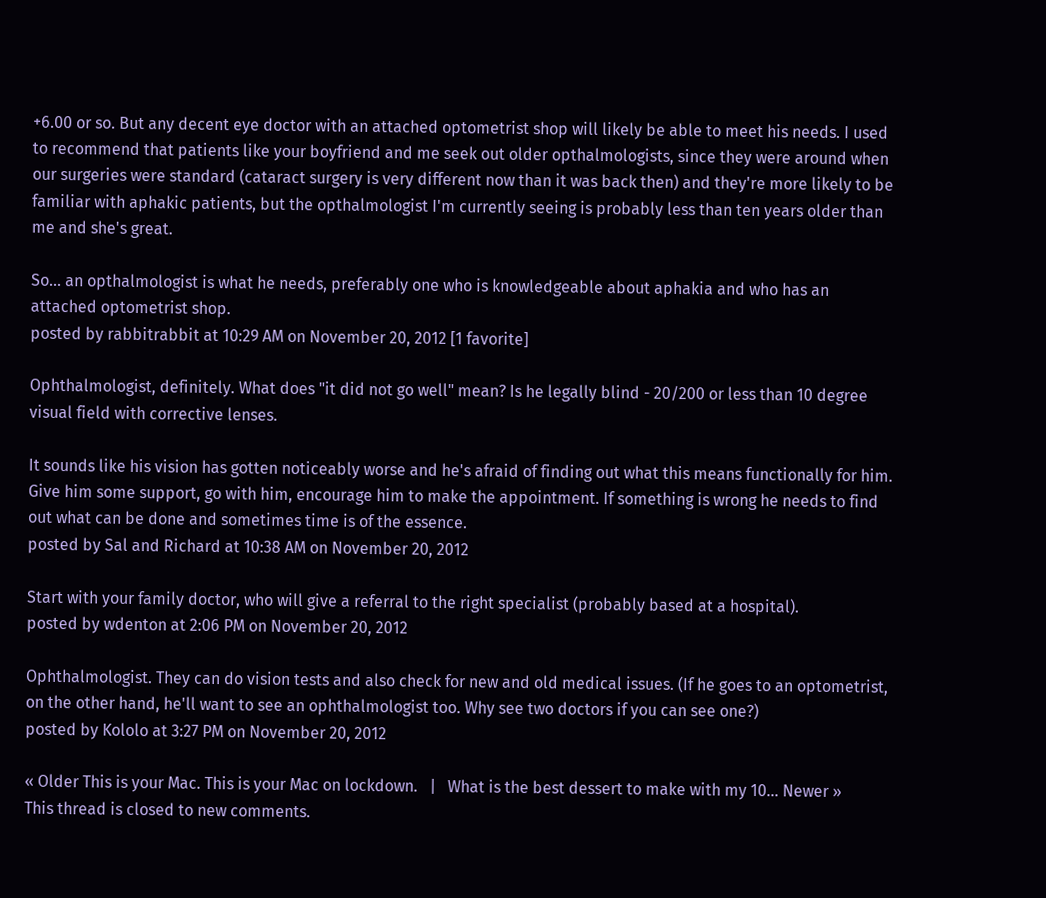+6.00 or so. But any decent eye doctor with an attached optometrist shop will likely be able to meet his needs. I used to recommend that patients like your boyfriend and me seek out older opthalmologists, since they were around when our surgeries were standard (cataract surgery is very different now than it was back then) and they're more likely to be familiar with aphakic patients, but the opthalmologist I'm currently seeing is probably less than ten years older than me and she's great.

So... an opthalmologist is what he needs, preferably one who is knowledgeable about aphakia and who has an attached optometrist shop.
posted by rabbitrabbit at 10:29 AM on November 20, 2012 [1 favorite]

Ophthalmologist, definitely. What does "it did not go well" mean? Is he legally blind - 20/200 or less than 10 degree visual field with corrective lenses.

It sounds like his vision has gotten noticeably worse and he's afraid of finding out what this means functionally for him. Give him some support, go with him, encourage him to make the appointment. If something is wrong he needs to find out what can be done and sometimes time is of the essence.
posted by Sal and Richard at 10:38 AM on November 20, 2012

Start with your family doctor, who will give a referral to the right specialist (probably based at a hospital).
posted by wdenton at 2:06 PM on November 20, 2012

Ophthalmologist. They can do vision tests and also check for new and old medical issues. (If he goes to an optometrist, on the other hand, he'll want to see an ophthalmologist too. Why see two doctors if you can see one?)
posted by Kololo at 3:27 PM on November 20, 2012

« Older This is your Mac. This is your Mac on lockdown.   |   What is the best dessert to make with my 10... Newer »
This thread is closed to new comments.